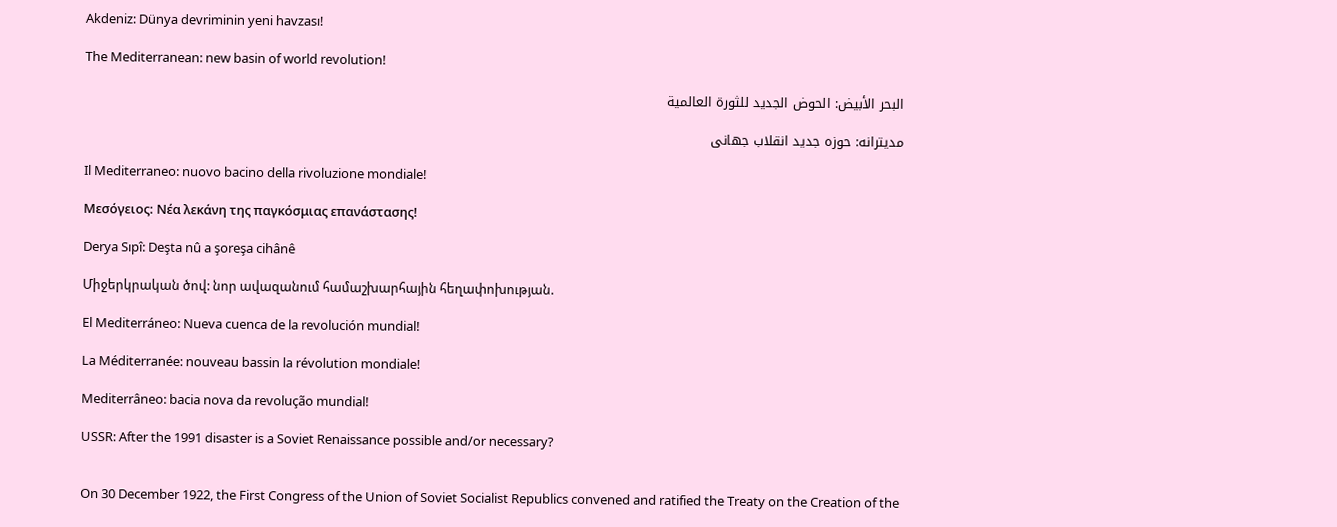Akdeniz: Dünya devriminin yeni havzası!

The Mediterranean: new basin of world revolution!

البحر الأبيض: الحوض الجديد للثورة العالمية

مدیترانه: حوزه جدید انقلاب جهانی

Il Mediterraneo: nuovo bacino della rivoluzione mondiale!

Μεσόγειος: Νέα λεκάνη της παγκόσμιας επανάστασης!

Derya Sıpî: Deşta nû a şoreşa cihânê

Միջերկրական ծով: նոր ավազանում համաշխարհային հեղափոխության.

El Mediterráneo: Nueva cuenca de la revolución mundial!

La Méditerranée: nouveau bassin la révolution mondiale!

Mediterrâneo: bacia nova da revolução mundial!

USSR: After the 1991 disaster is a Soviet Renaissance possible and/or necessary?


On 30 December 1922, the First Congress of the Union of Soviet Socialist Republics convened and ratified the Treaty on the Creation of the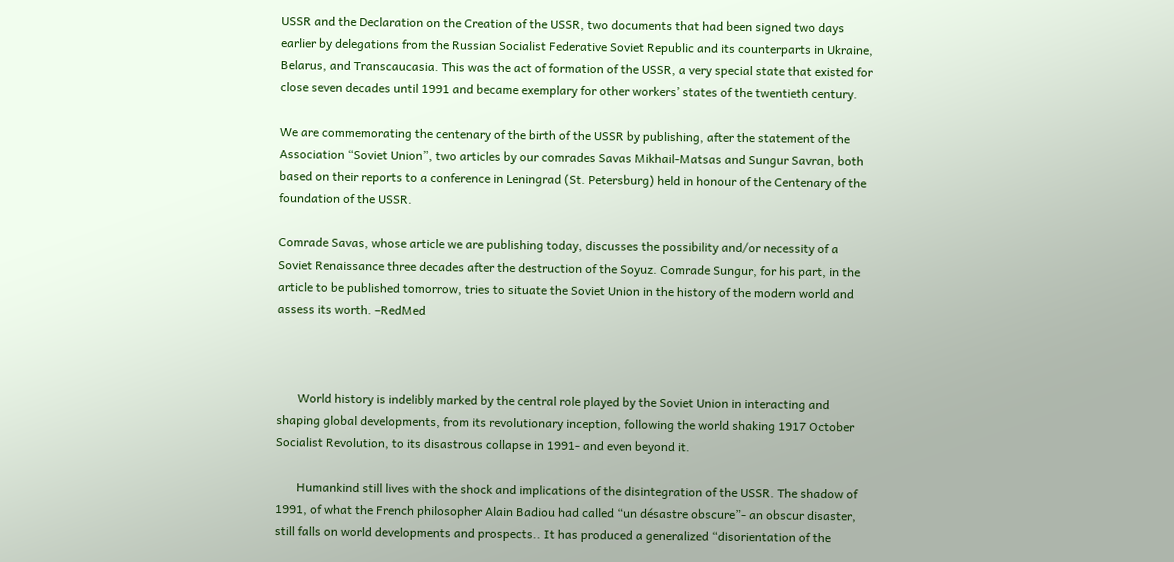USSR and the Declaration on the Creation of the USSR, two documents that had been signed two days earlier by delegations from the Russian Socialist Federative Soviet Republic and its counterparts in Ukraine, Belarus, and Transcaucasia. This was the act of formation of the USSR, a very special state that existed for close seven decades until 1991 and became exemplary for other workers’ states of the twentieth century.

We are commemorating the centenary of the birth of the USSR by publishing, after the statement of the Association “Soviet Union”, two articles by our comrades Savas Mikhail-Matsas and Sungur Savran, both based on their reports to a conference in Leningrad (St. Petersburg) held in honour of the Centenary of the foundation of the USSR.

Comrade Savas, whose article we are publishing today, discusses the possibility and/or necessity of a Soviet Renaissance three decades after the destruction of the Soyuz. Comrade Sungur, for his part, in the article to be published tomorrow, tries to situate the Soviet Union in the history of the modern world and assess its worth. –RedMed



       World history is indelibly marked by the central role played by the Soviet Union in interacting and shaping global developments, from its revolutionary inception, following the world shaking 1917 October Socialist Revolution, to its disastrous collapse in 1991- and even beyond it.

       Humankind still lives with the shock and implications of the disintegration of the USSR. The shadow of 1991, of what the French philosopher Alain Badiou had called “un désastre obscure”- an obscur disaster, still falls on world developments and prospects.. It has produced a generalized “disorientation of the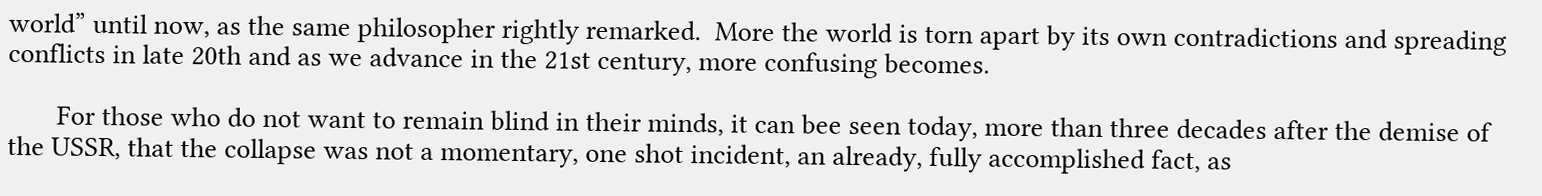world” until now, as the same philosopher rightly remarked.  More the world is torn apart by its own contradictions and spreading conflicts in late 20th and as we advance in the 21st century, more confusing becomes.

       For those who do not want to remain blind in their minds, it can bee seen today, more than three decades after the demise of the USSR, that the collapse was not a momentary, one shot incident, an already, fully accomplished fact, as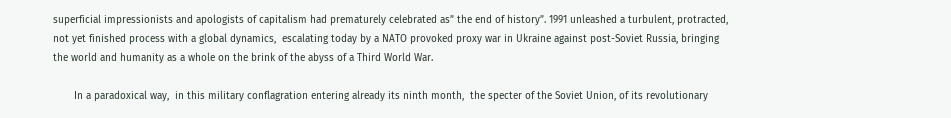superficial impressionists and apologists of capitalism had prematurely celebrated as” the end of history”. 1991 unleashed a turbulent, protracted,  not yet finished process with a global dynamics,  escalating today by a NATO provoked proxy war in Ukraine against post-Soviet Russia, bringing the world and humanity as a whole on the brink of the abyss of a Third World War.

       In a paradoxical way,  in this military conflagration entering already its ninth month,  the specter of the Soviet Union, of its revolutionary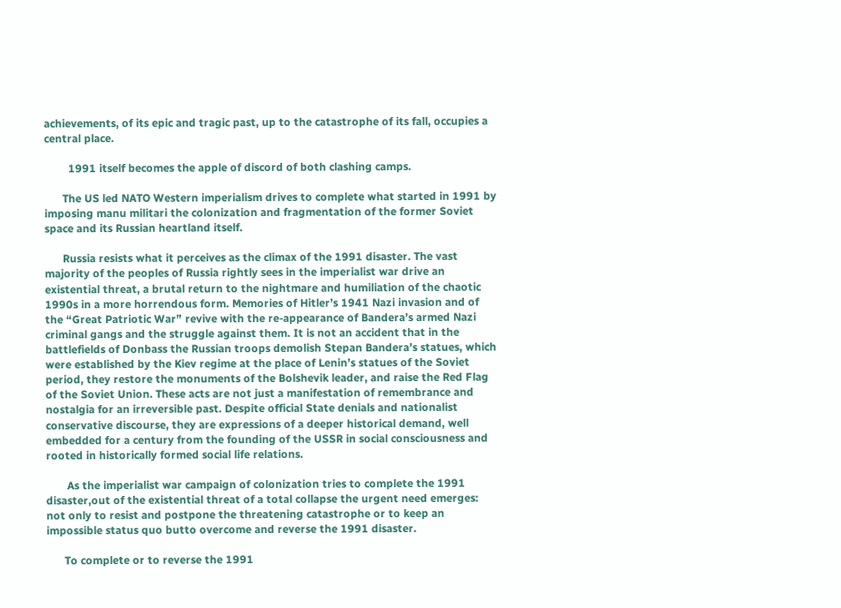achievements, of its epic and tragic past, up to the catastrophe of its fall, occupies a central place.

        1991 itself becomes the apple of discord of both clashing camps.

      The US led NATO Western imperialism drives to complete what started in 1991 by imposing manu militari the colonization and fragmentation of the former Soviet space and its Russian heartland itself.

      Russia resists what it perceives as the climax of the 1991 disaster. The vast majority of the peoples of Russia rightly sees in the imperialist war drive an existential threat, a brutal return to the nightmare and humiliation of the chaotic 1990s in a more horrendous form. Memories of Hitler’s 1941 Nazi invasion and of the “Great Patriotic War” revive with the re-appearance of Bandera’s armed Nazi criminal gangs and the struggle against them. It is not an accident that in the battlefields of Donbass the Russian troops demolish Stepan Bandera’s statues, which were established by the Kiev regime at the place of Lenin’s statues of the Soviet period, they restore the monuments of the Bolshevik leader, and raise the Red Flag of the Soviet Union. These acts are not just a manifestation of remembrance and nostalgia for an irreversible past. Despite official State denials and nationalist conservative discourse, they are expressions of a deeper historical demand, well embedded for a century from the founding of the USSR in social consciousness and rooted in historically formed social life relations.

       As the imperialist war campaign of colonization tries to complete the 1991 disaster,out of the existential threat of a total collapse the urgent need emerges: not only to resist and postpone the threatening catastrophe or to keep an impossible status quo butto overcome and reverse the 1991 disaster.

      To complete or to reverse the 1991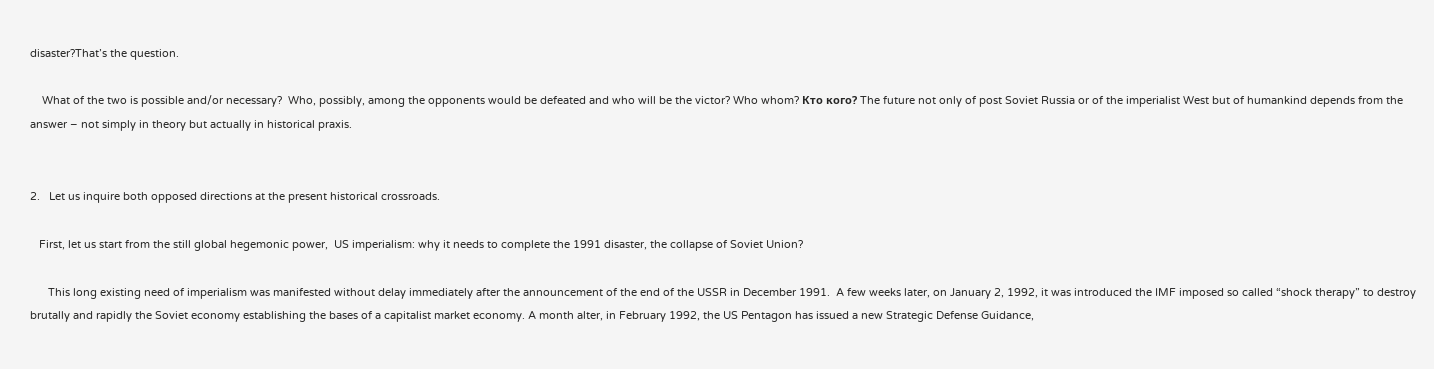disaster?That’s the question.

    What of the two is possible and/or necessary?  Who, possibly, among the opponents would be defeated and who will be the victor? Who whom? Кто кого? The future not only of post Soviet Russia or of the imperialist West but of humankind depends from the answer – not simply in theory but actually in historical praxis.


2.   Let us inquire both opposed directions at the present historical crossroads.

   First, let us start from the still global hegemonic power,  US imperialism: why it needs to complete the 1991 disaster, the collapse of Soviet Union?

      This long existing need of imperialism was manifested without delay immediately after the announcement of the end of the USSR in December 1991.  A few weeks later, on January 2, 1992, it was introduced the IMF imposed so called “shock therapy” to destroy brutally and rapidly the Soviet economy establishing the bases of a capitalist market economy. A month alter, in February 1992, the US Pentagon has issued a new Strategic Defense Guidance,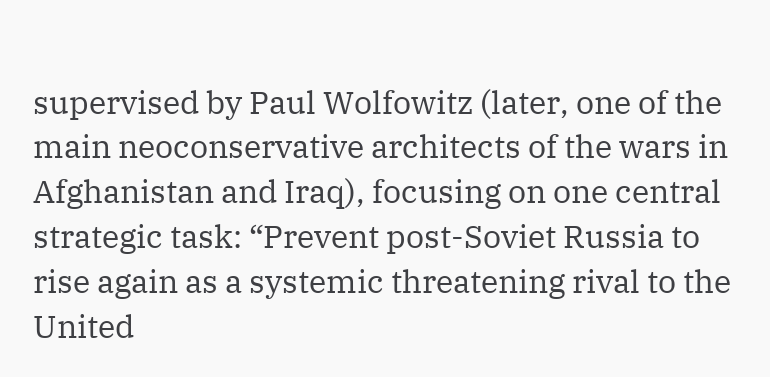supervised by Paul Wolfowitz (later, one of the main neoconservative architects of the wars in Afghanistan and Iraq), focusing on one central strategic task: “Prevent post-Soviet Russia to rise again as a systemic threatening rival to the United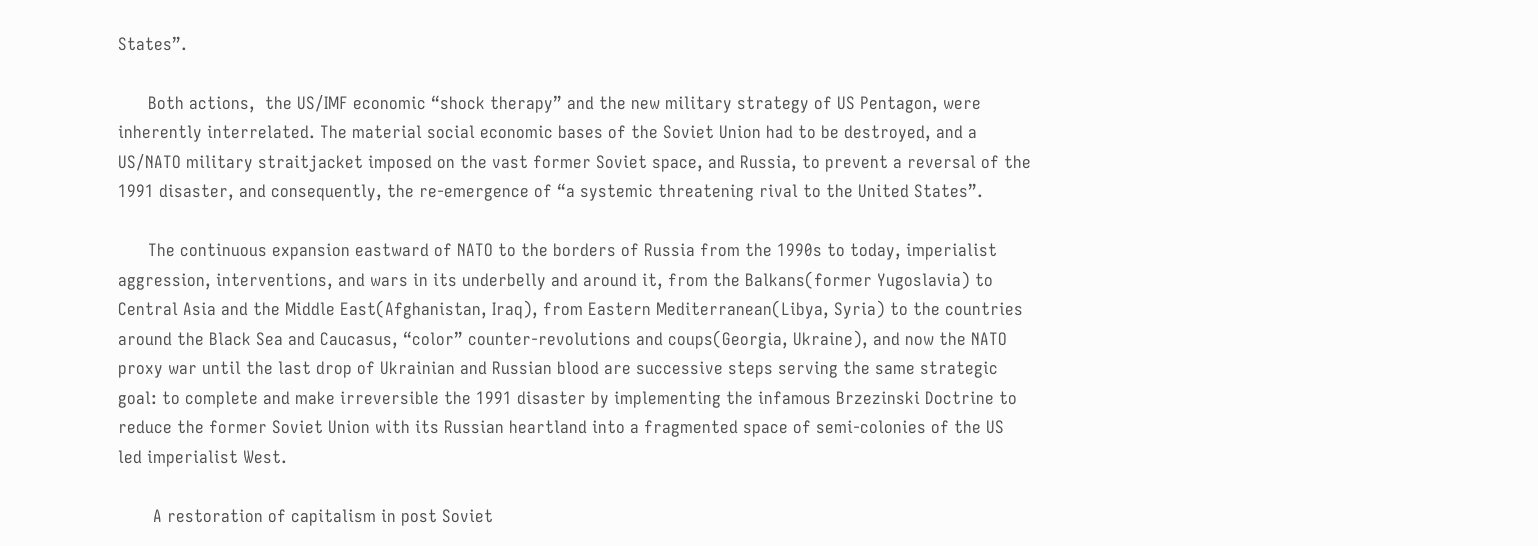States”.

      Both actions,  the US/IMF economic “shock therapy” and the new military strategy of US Pentagon, were inherently interrelated. The material social economic bases of the Soviet Union had to be destroyed, and a US/NATO military straitjacket imposed on the vast former Soviet space, and Russia, to prevent a reversal of the 1991 disaster, and consequently, the re-emergence of “a systemic threatening rival to the United States”.

      The continuous expansion eastward of NATO to the borders of Russia from the 1990s to today, imperialist aggression, interventions, and wars in its underbelly and around it, from the Balkans(former Yugoslavia) to Central Asia and the Middle East(Afghanistan, Iraq), from Eastern Mediterranean(Libya, Syria) to the countries around the Black Sea and Caucasus, “color” counter-revolutions and coups(Georgia, Ukraine), and now the NATO proxy war until the last drop of Ukrainian and Russian blood are successive steps serving the same strategic goal: to complete and make irreversible the 1991 disaster by implementing the infamous Brzezinski Doctrine to reduce the former Soviet Union with its Russian heartland into a fragmented space of semi-colonies of the US led imperialist West.

       A restoration of capitalism in post Soviet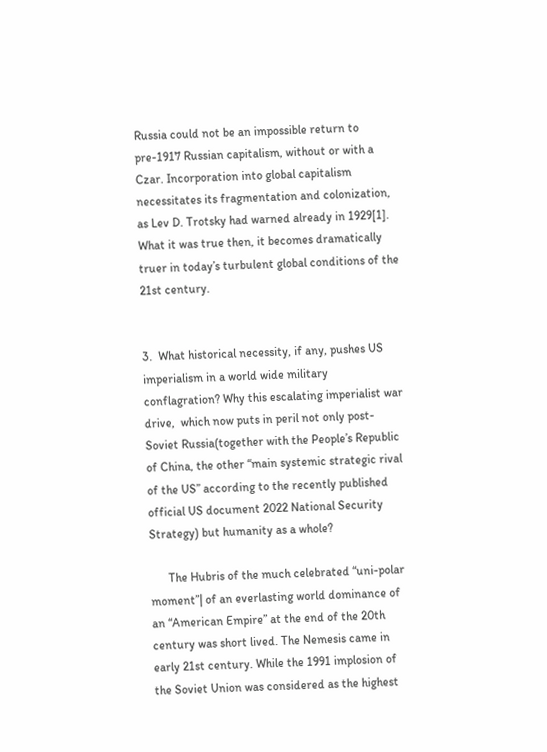Russia could not be an impossible return to pre-1917 Russian capitalism, without or with a Czar. Incorporation into global capitalism necessitates its fragmentation and colonization, as Lev D. Trotsky had warned already in 1929[1].  What it was true then, it becomes dramatically truer in today’s turbulent global conditions of the 21st century.


3.  What historical necessity, if any, pushes US imperialism in a world wide military conflagration? Why this escalating imperialist war drive,  which now puts in peril not only post-Soviet Russia(together with the People’s Republic of China, the other “main systemic strategic rival of the US” according to the recently published official US document 2022 National Security Strategy) but humanity as a whole?

      The Hubris of the much celebrated “uni-polar moment”| of an everlasting world dominance of an “American Empire” at the end of the 20th century was short lived. The Nemesis came in early 21st century. While the 1991 implosion of the Soviet Union was considered as the highest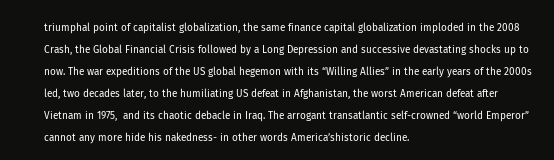triumphal point of capitalist globalization, the same finance capital globalization imploded in the 2008 Crash, the Global Financial Crisis followed by a Long Depression and successive devastating shocks up to now. The war expeditions of the US global hegemon with its “Willing Allies” in the early years of the 2000s led, two decades later, to the humiliating US defeat in Afghanistan, the worst American defeat after Vietnam in 1975,  and its chaotic debacle in Iraq. The arrogant transatlantic self-crowned “world Emperor” cannot any more hide his nakedness- in other words America’shistoric decline.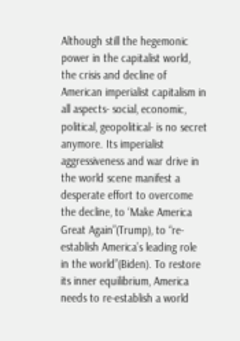Although still the hegemonic power in the capitalist world, the crisis and decline of American imperialist capitalism in all aspects- social, economic, political, geopolitical- is no secret anymore. Its imperialist aggressiveness and war drive in the world scene manifest a desperate effort to overcome the decline, to ‘Make America Great Again”(Trump), to “re-establish America’s leading role in the world”(Biden). To restore its inner equilibrium, America needs to re-establish a world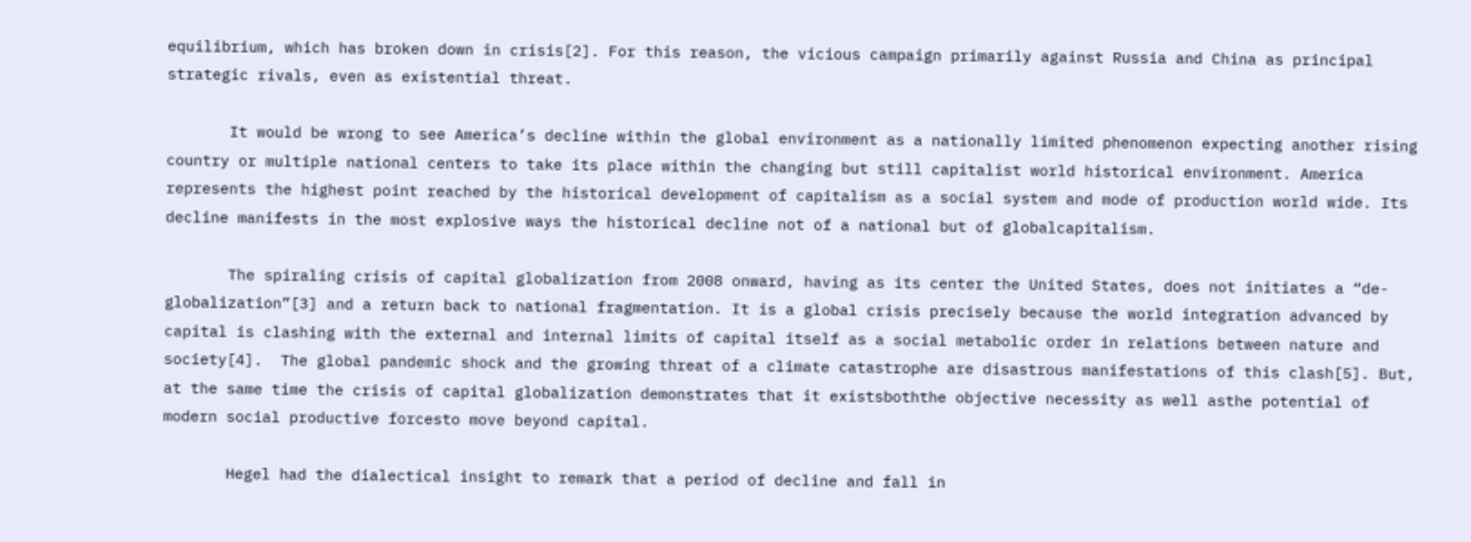equilibrium, which has broken down in crisis[2]. For this reason, the vicious campaign primarily against Russia and China as principal strategic rivals, even as existential threat.

       It would be wrong to see America’s decline within the global environment as a nationally limited phenomenon expecting another rising country or multiple national centers to take its place within the changing but still capitalist world historical environment. America represents the highest point reached by the historical development of capitalism as a social system and mode of production world wide. Its decline manifests in the most explosive ways the historical decline not of a national but of globalcapitalism.

       The spiraling crisis of capital globalization from 2008 onward, having as its center the United States, does not initiates a “de-globalization”[3] and a return back to national fragmentation. It is a global crisis precisely because the world integration advanced by capital is clashing with the external and internal limits of capital itself as a social metabolic order in relations between nature and society[4].  The global pandemic shock and the growing threat of a climate catastrophe are disastrous manifestations of this clash[5]. But, at the same time the crisis of capital globalization demonstrates that it existsboththe objective necessity as well asthe potential of modern social productive forcesto move beyond capital.

       Hegel had the dialectical insight to remark that a period of decline and fall in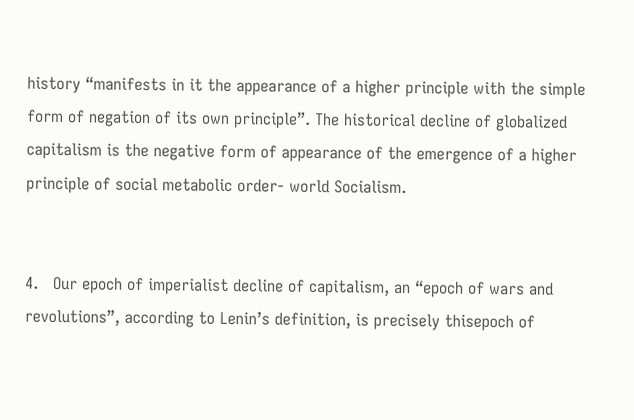history “manifests in it the appearance of a higher principle with the simple form of negation of its own principle”. The historical decline of globalized capitalism is the negative form of appearance of the emergence of a higher principle of social metabolic order- world Socialism.


4.   Our epoch of imperialist decline of capitalism, an “epoch of wars and revolutions”, according to Lenin’s definition, is precisely thisepoch of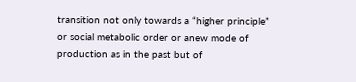transition not only towards a “higher principle” or social metabolic order or anew mode of production as in the past but of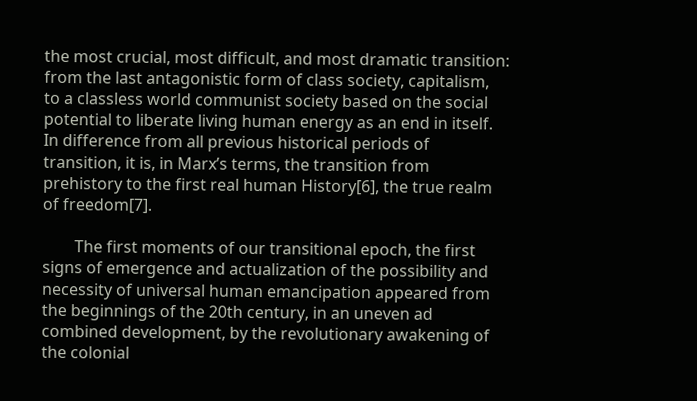the most crucial, most difficult, and most dramatic transition: from the last antagonistic form of class society, capitalism,  to a classless world communist society based on the social potential to liberate living human energy as an end in itself. In difference from all previous historical periods of transition, it is, in Marx’s terms, the transition from prehistory to the first real human History[6], the true realm of freedom[7].

        The first moments of our transitional epoch, the first signs of emergence and actualization of the possibility and necessity of universal human emancipation appeared from the beginnings of the 20th century, in an uneven ad combined development, by the revolutionary awakening of the colonial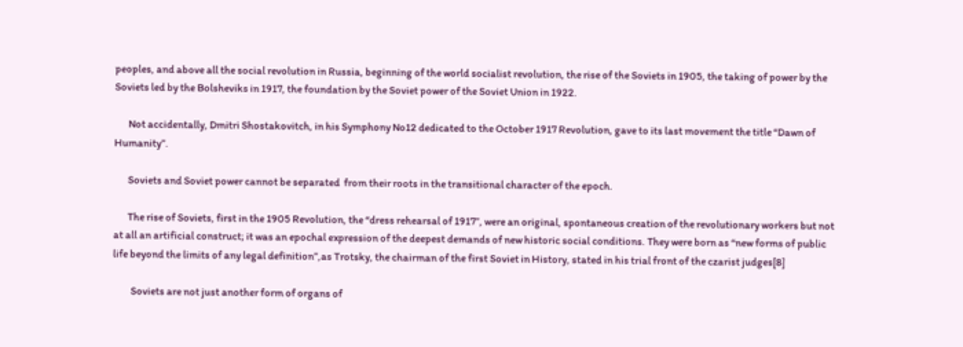peoples, and above all the social revolution in Russia, beginning of the world socialist revolution, the rise of the Soviets in 1905, the taking of power by the Soviets led by the Bolsheviks in 1917, the foundation by the Soviet power of the Soviet Union in 1922.

       Not accidentally, Dmitri Shostakovitch, in his Symphony No12 dedicated to the October 1917 Revolution, gave to its last movement the title “Dawn of Humanity”.

       Soviets and Soviet power cannot be separated  from their roots in the transitional character of the epoch.

       The rise of Soviets, first in the 1905 Revolution, the “dress rehearsal of 1917”, were an original, spontaneous creation of the revolutionary workers but not at all an artificial construct; it was an epochal expression of the deepest demands of new historic social conditions. They were born as “new forms of public life beyond the limits of any legal definition”,as Trotsky, the chairman of the first Soviet in History, stated in his trial front of the czarist judges[8]

         Soviets are not just another form of organs of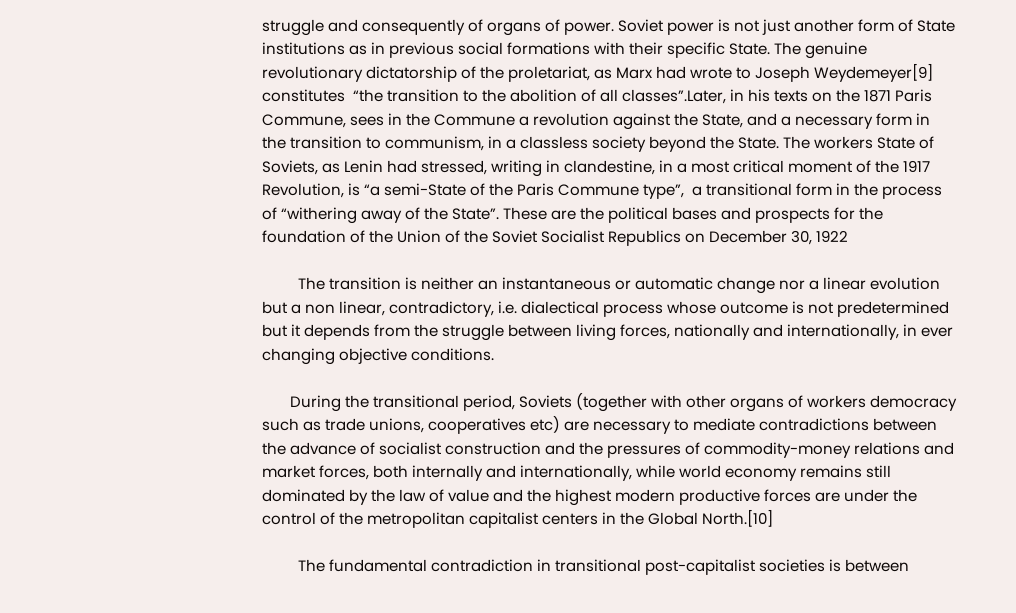struggle and consequently of organs of power. Soviet power is not just another form of State institutions as in previous social formations with their specific State. The genuine revolutionary dictatorship of the proletariat, as Marx had wrote to Joseph Weydemeyer[9] constitutes  “the transition to the abolition of all classes”.Later, in his texts on the 1871 Paris Commune, sees in the Commune a revolution against the State, and a necessary form in the transition to communism, in a classless society beyond the State. The workers State of Soviets, as Lenin had stressed, writing in clandestine, in a most critical moment of the 1917 Revolution, is “a semi-State of the Paris Commune type”,  a transitional form in the process of “withering away of the State”. These are the political bases and prospects for the foundation of the Union of the Soviet Socialist Republics on December 30, 1922

         The transition is neither an instantaneous or automatic change nor a linear evolution but a non linear, contradictory, i.e. dialectical process whose outcome is not predetermined but it depends from the struggle between living forces, nationally and internationally, in ever changing objective conditions.

       During the transitional period, Soviets (together with other organs of workers democracy such as trade unions, cooperatives etc) are necessary to mediate contradictions between the advance of socialist construction and the pressures of commodity-money relations and market forces, both internally and internationally, while world economy remains still dominated by the law of value and the highest modern productive forces are under the control of the metropolitan capitalist centers in the Global North.[10]

         The fundamental contradiction in transitional post-capitalist societies is between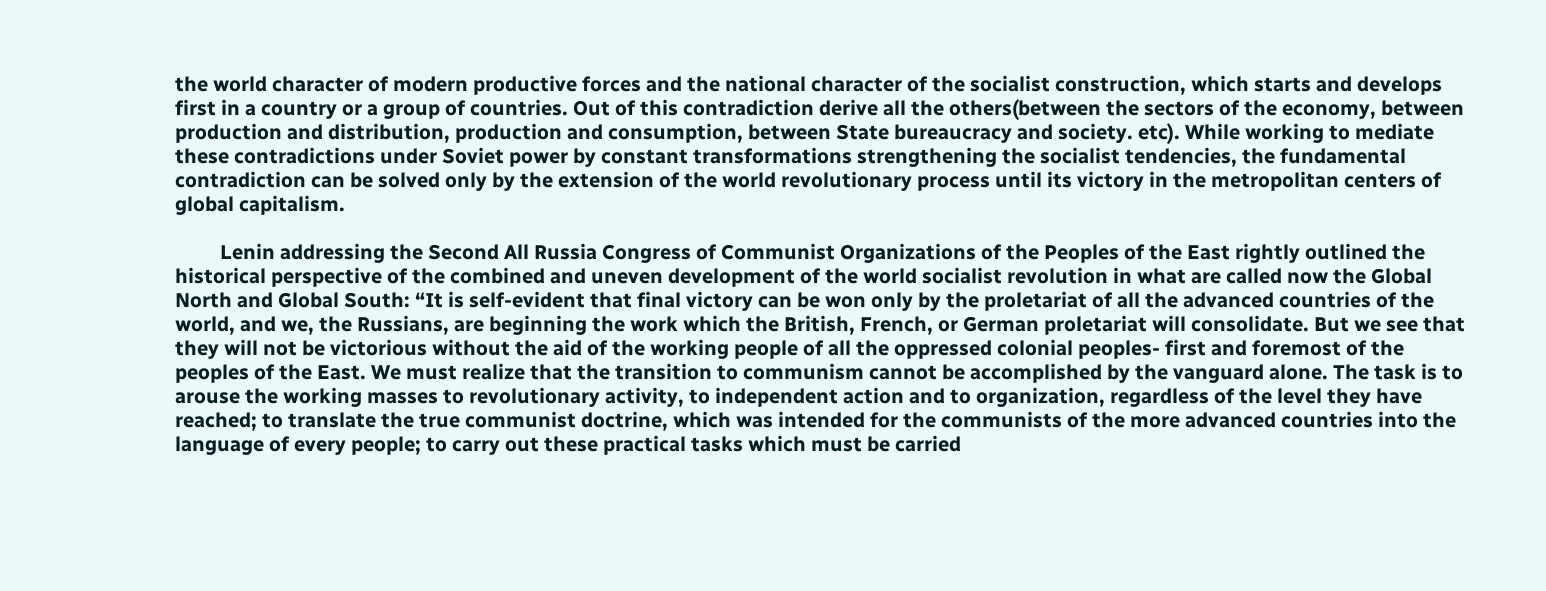the world character of modern productive forces and the national character of the socialist construction, which starts and develops first in a country or a group of countries. Out of this contradiction derive all the others(between the sectors of the economy, between production and distribution, production and consumption, between State bureaucracy and society. etc). While working to mediate these contradictions under Soviet power by constant transformations strengthening the socialist tendencies, the fundamental contradiction can be solved only by the extension of the world revolutionary process until its victory in the metropolitan centers of global capitalism.

         Lenin addressing the Second All Russia Congress of Communist Organizations of the Peoples of the East rightly outlined the historical perspective of the combined and uneven development of the world socialist revolution in what are called now the Global North and Global South: “It is self-evident that final victory can be won only by the proletariat of all the advanced countries of the world, and we, the Russians, are beginning the work which the British, French, or German proletariat will consolidate. But we see that they will not be victorious without the aid of the working people of all the oppressed colonial peoples- first and foremost of the peoples of the East. We must realize that the transition to communism cannot be accomplished by the vanguard alone. The task is to arouse the working masses to revolutionary activity, to independent action and to organization, regardless of the level they have reached; to translate the true communist doctrine, which was intended for the communists of the more advanced countries into the language of every people; to carry out these practical tasks which must be carried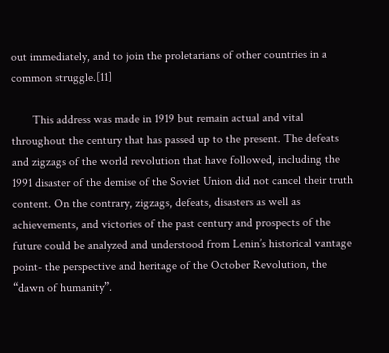out immediately, and to join the proletarians of other countries in a common struggle.[11]

       This address was made in 1919 but remain actual and vital throughout the century that has passed up to the present. The defeats and zigzags of the world revolution that have followed, including the 1991 disaster of the demise of the Soviet Union did not cancel their truth content. On the contrary, zigzags, defeats, disasters as well as achievements, and victories of the past century and prospects of the future could be analyzed and understood from Lenin’s historical vantage point- the perspective and heritage of the October Revolution, the “dawn of humanity”.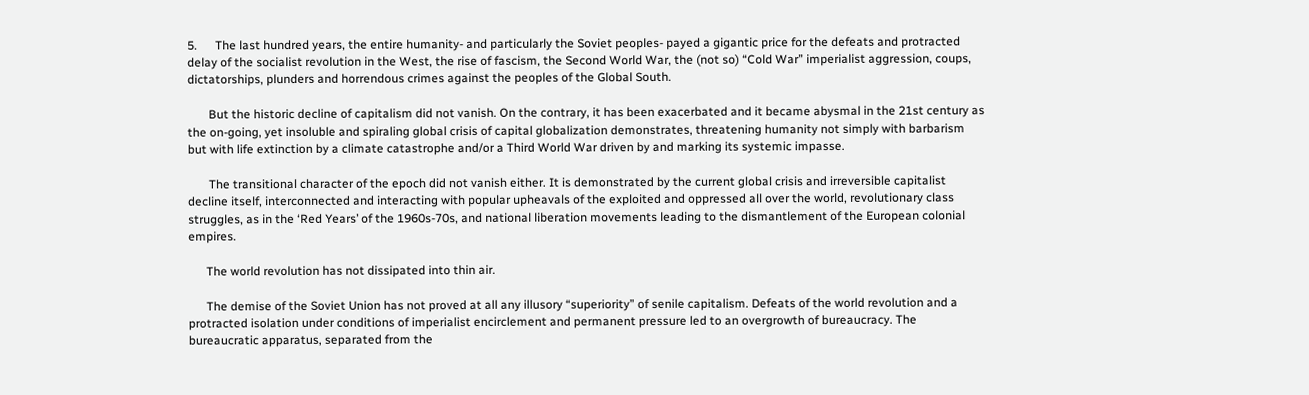5.      The last hundred years, the entire humanity- and particularly the Soviet peoples- payed a gigantic price for the defeats and protracted delay of the socialist revolution in the West, the rise of fascism, the Second World War, the (not so) “Cold War” imperialist aggression, coups, dictatorships, plunders and horrendous crimes against the peoples of the Global South.

       But the historic decline of capitalism did not vanish. On the contrary, it has been exacerbated and it became abysmal in the 21st century as the on-going, yet insoluble and spiraling global crisis of capital globalization demonstrates, threatening humanity not simply with barbarism but with life extinction by a climate catastrophe and/or a Third World War driven by and marking its systemic impasse.

       The transitional character of the epoch did not vanish either. It is demonstrated by the current global crisis and irreversible capitalist decline itself, interconnected and interacting with popular upheavals of the exploited and oppressed all over the world, revolutionary class struggles, as in the ‘Red Years’ of the 1960s-70s, and national liberation movements leading to the dismantlement of the European colonial empires.

      The world revolution has not dissipated into thin air.

      The demise of the Soviet Union has not proved at all any illusory “superiority” of senile capitalism. Defeats of the world revolution and a protracted isolation under conditions of imperialist encirclement and permanent pressure led to an overgrowth of bureaucracy. The bureaucratic apparatus, separated from the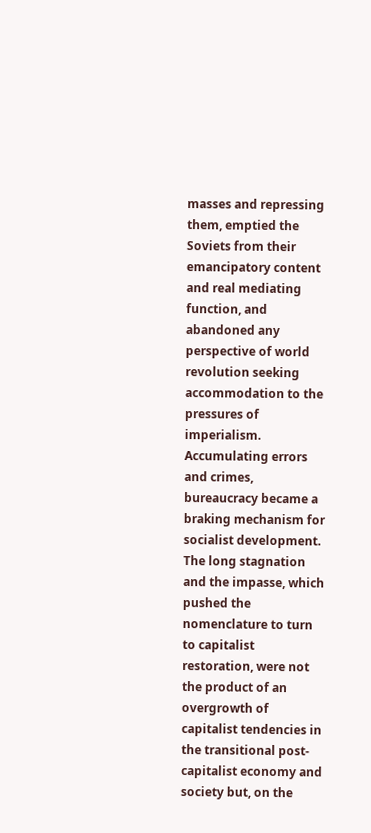masses and repressing them, emptied the Soviets from their emancipatory content and real mediating function, and abandoned any perspective of world revolution seeking accommodation to the pressures of imperialism. Accumulating errors and crimes,  bureaucracy became a braking mechanism for socialist development. The long stagnation and the impasse, which pushed the nomenclature to turn to capitalist restoration, were not the product of an overgrowth of capitalist tendencies in the transitional post-capitalist economy and society but, on the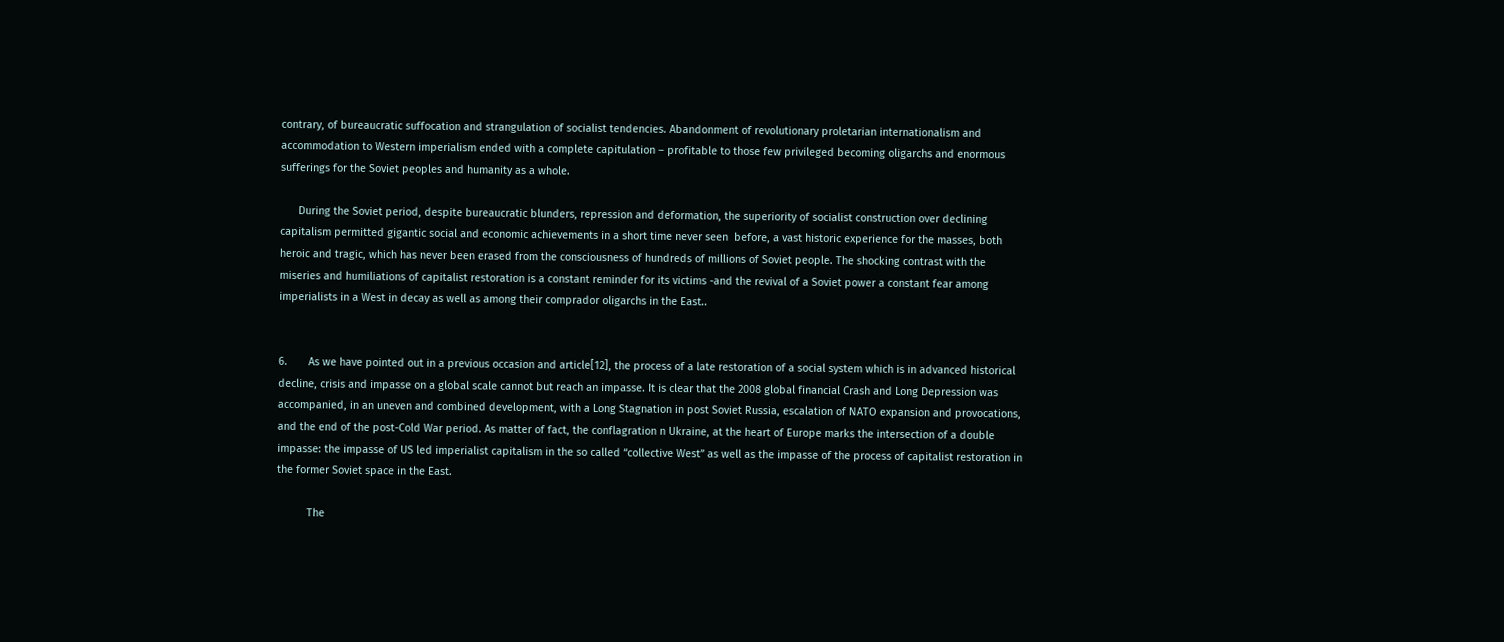contrary, of bureaucratic suffocation and strangulation of socialist tendencies. Abandonment of revolutionary proletarian internationalism and accommodation to Western imperialism ended with a complete capitulation – profitable to those few privileged becoming oligarchs and enormous sufferings for the Soviet peoples and humanity as a whole.

      During the Soviet period, despite bureaucratic blunders, repression and deformation, the superiority of socialist construction over declining capitalism permitted gigantic social and economic achievements in a short time never seen  before, a vast historic experience for the masses, both heroic and tragic, which has never been erased from the consciousness of hundreds of millions of Soviet people. The shocking contrast with the miseries and humiliations of capitalist restoration is a constant reminder for its victims -and the revival of a Soviet power a constant fear among imperialists in a West in decay as well as among their comprador oligarchs in the East..


6.       As we have pointed out in a previous occasion and article[12], the process of a late restoration of a social system which is in advanced historical decline, crisis and impasse on a global scale cannot but reach an impasse. It is clear that the 2008 global financial Crash and Long Depression was accompanied, in an uneven and combined development, with a Long Stagnation in post Soviet Russia, escalation of NATO expansion and provocations, and the end of the post-Cold War period. As matter of fact, the conflagration n Ukraine, at the heart of Europe marks the intersection of a double impasse: the impasse of US led imperialist capitalism in the so called “collective West” as well as the impasse of the process of capitalist restoration in the former Soviet space in the East.

          The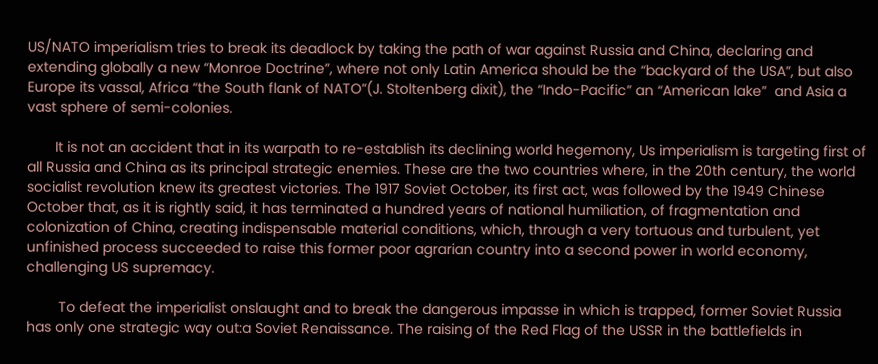US/NATO imperialism tries to break its deadlock by taking the path of war against Russia and China, declaring and extending globally a new “Monroe Doctrine”, where not only Latin America should be the “backyard of the USA”, but also Europe its vassal, Africa “the South flank of NATO”(J. Stoltenberg dixit), the “Indo-Pacific” an “American lake”  and Asia a vast sphere of semi-colonies.

       It is not an accident that in its warpath to re-establish its declining world hegemony, Us imperialism is targeting first of all Russia and China as its principal strategic enemies. These are the two countries where, in the 20th century, the world socialist revolution knew its greatest victories. The 1917 Soviet October, its first act, was followed by the 1949 Chinese October that, as it is rightly said, it has terminated a hundred years of national humiliation, of fragmentation and colonization of China, creating indispensable material conditions, which, through a very tortuous and turbulent, yet unfinished process succeeded to raise this former poor agrarian country into a second power in world economy, challenging US supremacy.

        To defeat the imperialist onslaught and to break the dangerous impasse in which is trapped, former Soviet Russia has only one strategic way out:a Soviet Renaissance. The raising of the Red Flag of the USSR in the battlefields in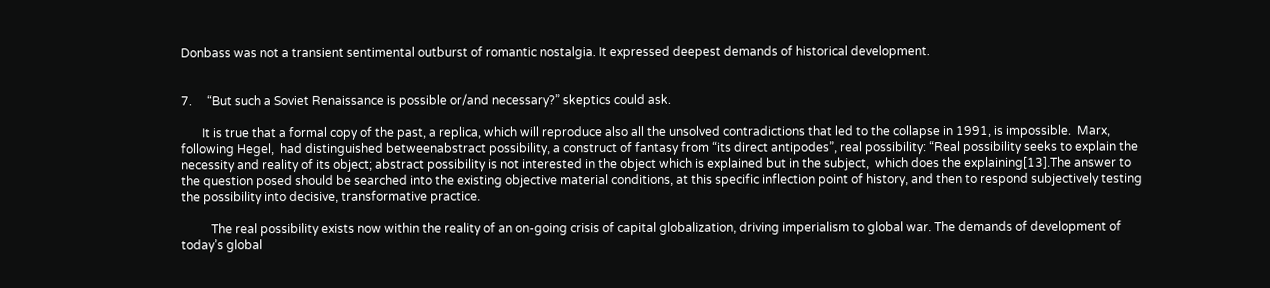Donbass was not a transient sentimental outburst of romantic nostalgia. It expressed deepest demands of historical development.


7.     “But such a Soviet Renaissance is possible or/and necessary?” skeptics could ask.

       It is true that a formal copy of the past, a replica, which will reproduce also all the unsolved contradictions that led to the collapse in 1991, is impossible.  Marx, following Hegel,  had distinguished betweenabstract possibility, a construct of fantasy from “its direct antipodes”, real possibility: “Real possibility seeks to explain the necessity and reality of its object; abstract possibility is not interested in the object which is explained but in the subject,  which does the explaining[13].The answer to the question posed should be searched into the existing objective material conditions, at this specific inflection point of history, and then to respond subjectively testing the possibility into decisive, transformative practice.

          The real possibility exists now within the reality of an on-going crisis of capital globalization, driving imperialism to global war. The demands of development of today’s global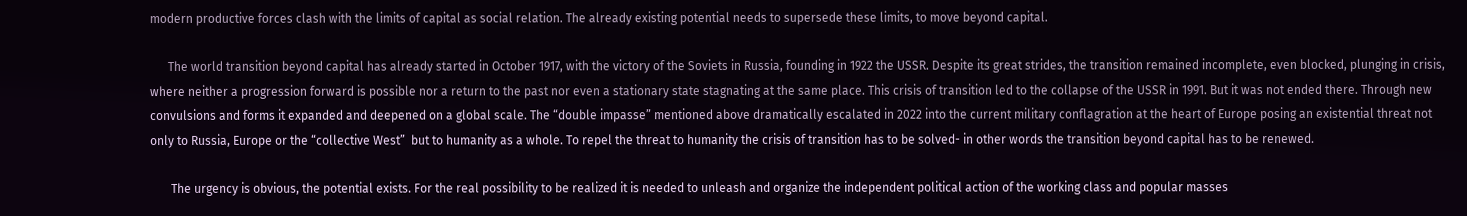modern productive forces clash with the limits of capital as social relation. The already existing potential needs to supersede these limits, to move beyond capital.

      The world transition beyond capital has already started in October 1917, with the victory of the Soviets in Russia, founding in 1922 the USSR. Despite its great strides, the transition remained incomplete, even blocked, plunging in crisis, where neither a progression forward is possible nor a return to the past nor even a stationary state stagnating at the same place. This crisis of transition led to the collapse of the USSR in 1991. But it was not ended there. Through new convulsions and forms it expanded and deepened on a global scale. The “double impasse” mentioned above dramatically escalated in 2022 into the current military conflagration at the heart of Europe posing an existential threat not only to Russia, Europe or the “collective West”  but to humanity as a whole. To repel the threat to humanity the crisis of transition has to be solved- in other words the transition beyond capital has to be renewed.

       The urgency is obvious, the potential exists. For the real possibility to be realized it is needed to unleash and organize the independent political action of the working class and popular masses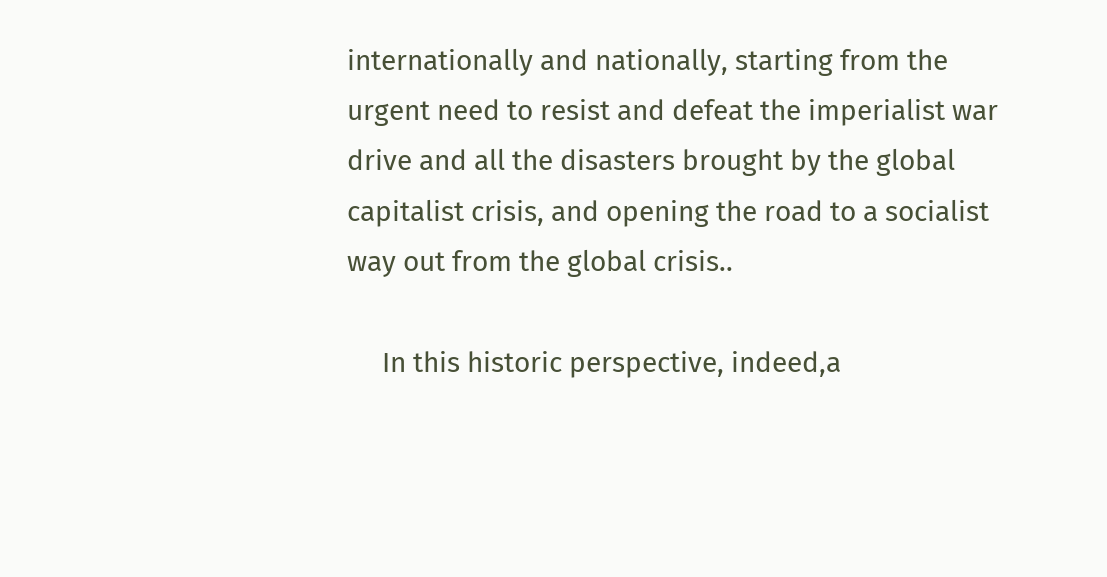internationally and nationally, starting from the urgent need to resist and defeat the imperialist war drive and all the disasters brought by the global capitalist crisis, and opening the road to a socialist way out from the global crisis..

     In this historic perspective, indeed,a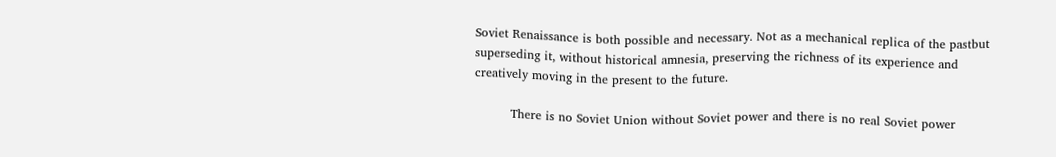Soviet Renaissance is both possible and necessary. Not as a mechanical replica of the pastbut superseding it, without historical amnesia, preserving the richness of its experience and creatively moving in the present to the future.

         There is no Soviet Union without Soviet power and there is no real Soviet power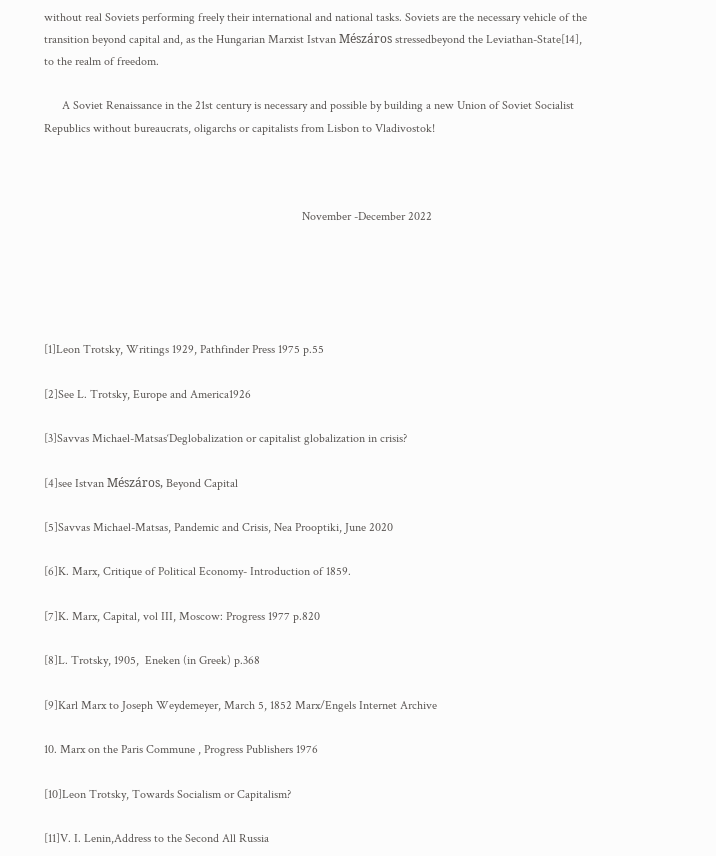without real Soviets performing freely their international and national tasks. Soviets are the necessary vehicle of the transition beyond capital and, as the Hungarian Marxist Istvan Mészáros stressedbeyond the Leviathan-State[14], to the realm of freedom.

      A Soviet Renaissance in the 21st century is necessary and possible by building a new Union of Soviet Socialist Republics without bureaucrats, oligarchs or capitalists from Lisbon to Vladivostok!



                                                                                      November -December 2022





[1]Leon Trotsky, Writings 1929, Pathfinder Press 1975 p.55

[2]See L. Trotsky, Europe and America1926

[3]Savvas Michael-Matsas‘Deglobalization or capitalist globalization in crisis?

[4]see Istvan Mészáros, Beyond Capital

[5]Savvas Michael-Matsas, Pandemic and Crisis, Nea Prooptiki, June 2020

[6]K. Marx, Critique of Political Economy- Introduction of 1859.

[7]K. Marx, Capital, vol III, Moscow: Progress 1977 p.820

[8]L. Trotsky, 1905,  Eneken (in Greek) p.368

[9]Karl Marx to Joseph Weydemeyer, March 5, 1852 Marx/Engels Internet Archive

10. Marx on the Paris Commune , Progress Publishers 1976

[10]Leon Trotsky, Towards Socialism or Capitalism?

[11]V. I. Lenin,Address to the Second All Russia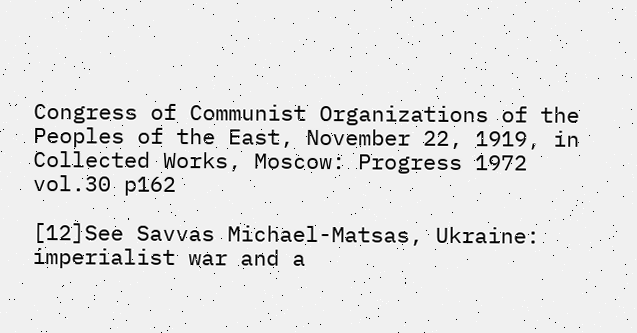Congress of Communist Organizations of the Peoples of the East, November 22, 1919, in Collected Works, Moscow: Progress 1972 vol.30 p162

[12]See Savvas Michael-Matsas, Ukraine: imperialist war and a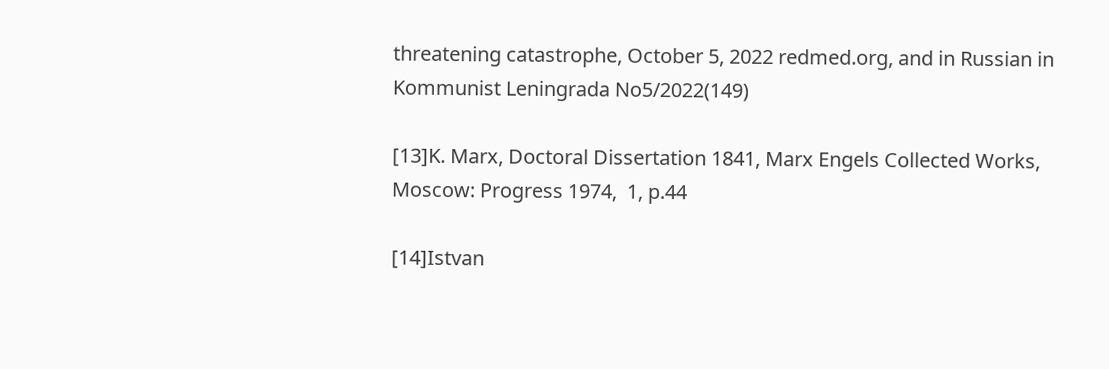threatening catastrophe, October 5, 2022 redmed.org, and in Russian in Kommunist Leningrada No5/2022(149)

[13]K. Marx, Doctoral Dissertation 1841, Marx Engels Collected Works, Moscow: Progress 1974,  1, p.44

[14]Istvan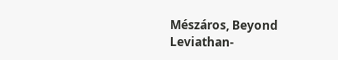Mészáros, Beyond Leviathan-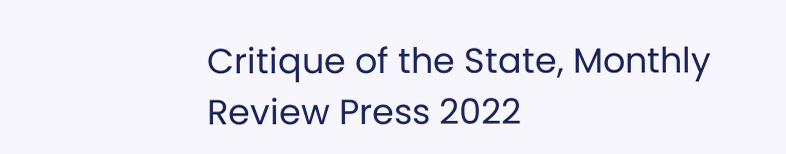Critique of the State, Monthly Review Press 2022